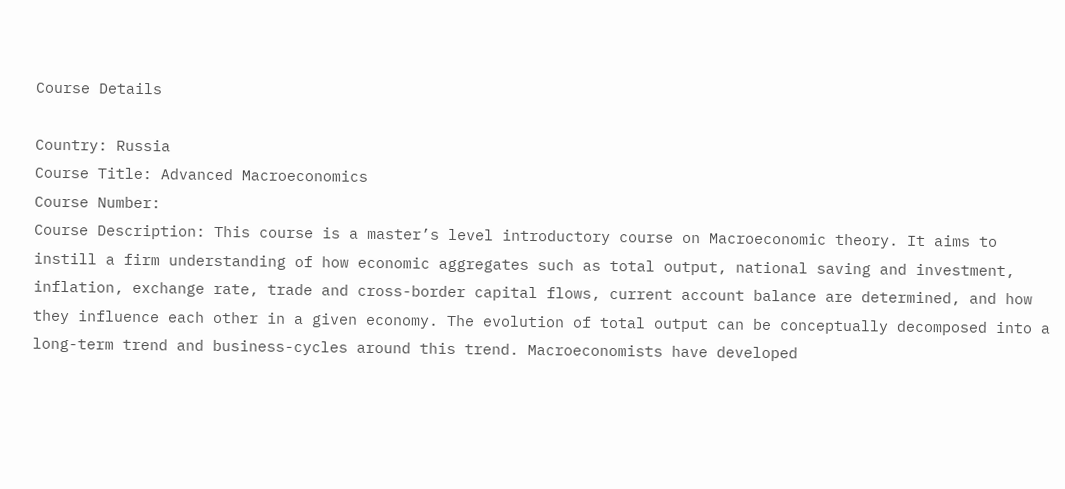Course Details

Country: Russia
Course Title: Advanced Macroeconomics
Course Number:
Course Description: This course is a master’s level introductory course on Macroeconomic theory. It aims to instill a firm understanding of how economic aggregates such as total output, national saving and investment, inflation, exchange rate, trade and cross-border capital flows, current account balance are determined, and how they influence each other in a given economy. The evolution of total output can be conceptually decomposed into a long-term trend and business-cycles around this trend. Macroeconomists have developed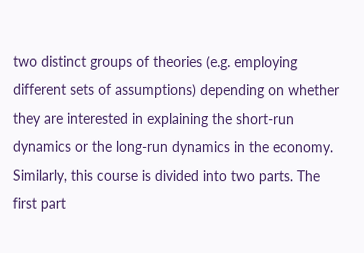two distinct groups of theories (e.g. employing different sets of assumptions) depending on whether they are interested in explaining the short-run dynamics or the long-run dynamics in the economy. Similarly, this course is divided into two parts. The first part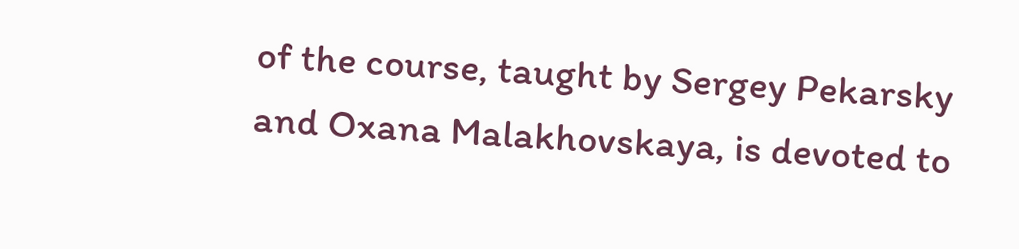of the course, taught by Sergey Pekarsky and Oxana Malakhovskaya, is devoted to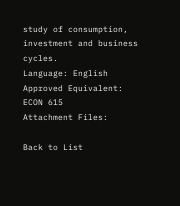study of consumption, investment and business cycles.
Language: English
Approved Equivalent: ECON 615
Attachment Files:

Back to List